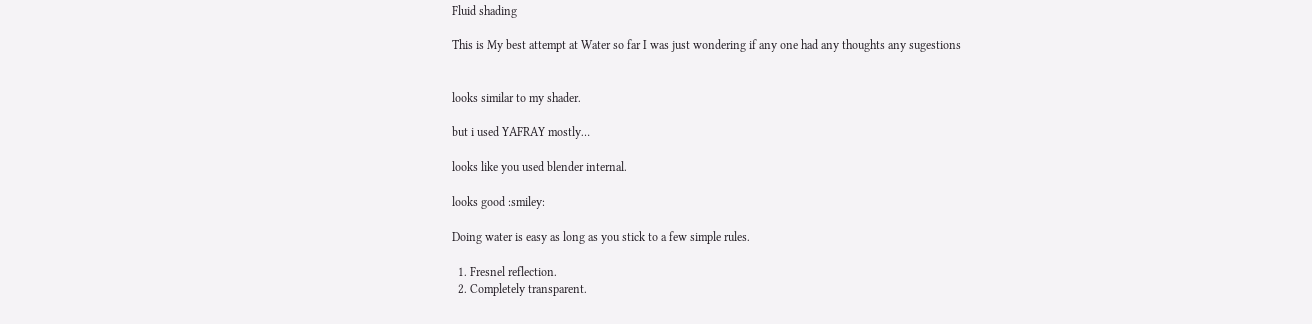Fluid shading

This is My best attempt at Water so far I was just wondering if any one had any thoughts any sugestions


looks similar to my shader.

but i used YAFRAY mostly…

looks like you used blender internal.

looks good :smiley:

Doing water is easy as long as you stick to a few simple rules.

  1. Fresnel reflection.
  2. Completely transparent.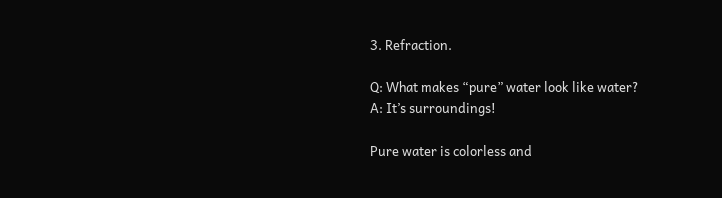3. Refraction.

Q: What makes “pure” water look like water?
A: It’s surroundings!

Pure water is colorless and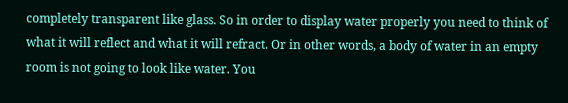completely transparent like glass. So in order to display water properly you need to think of what it will reflect and what it will refract. Or in other words, a body of water in an empty room is not going to look like water. You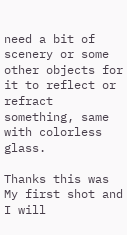need a bit of scenery or some other objects for it to reflect or refract something, same with colorless glass.

Thanks this was My first shot and I will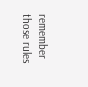remember those rules